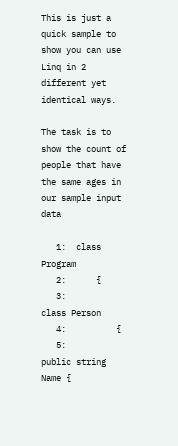This is just a quick sample to show you can use Linq in 2 different yet identical ways.

The task is to show the count of people that have the same ages in our sample input data

   1:  class Program
   2:      {
   3:          class Person
   4:          {
   5:              public string Name {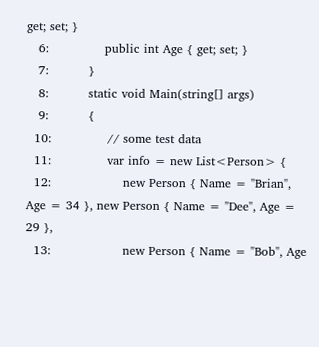get; set; }
   6:              public int Age { get; set; }
   7:          }
   8:          static void Main(string[] args)
   9:          {
  10:              // some test data
  11:              var info = new List<Person> {
  12:                  new Person { Name = "Brian", Age = 34 }, new Person { Name = "Dee", Age = 29 },
  13:                  new Person { Name = "Bob", Age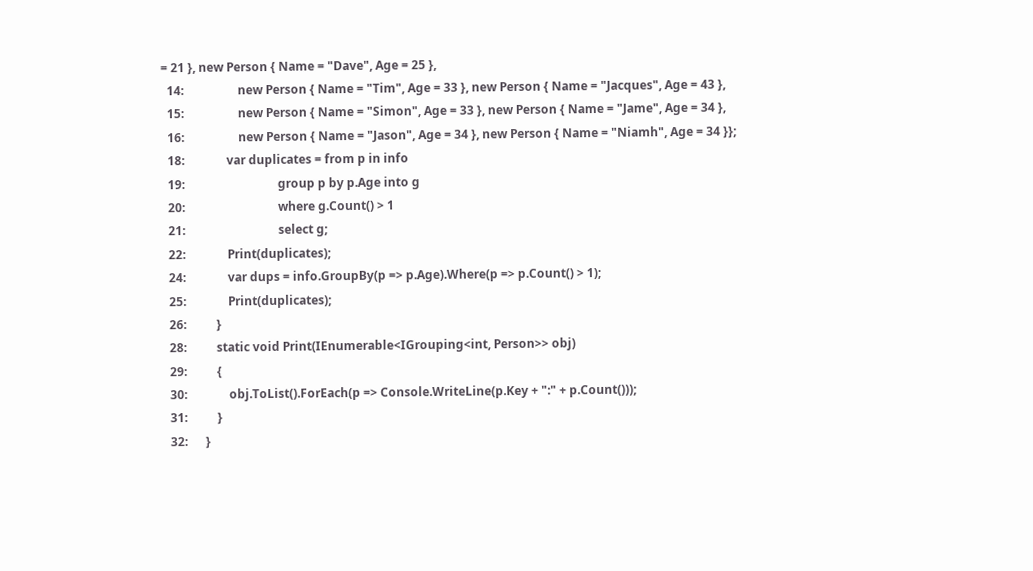= 21 }, new Person { Name = "Dave", Age = 25 },
  14:                  new Person { Name = "Tim", Age = 33 }, new Person { Name = "Jacques", Age = 43 },
  15:                  new Person { Name = "Simon", Age = 33 }, new Person { Name = "Jame", Age = 34 },
  16:                  new Person { Name = "Jason", Age = 34 }, new Person { Name = "Niamh", Age = 34 }};
  18:              var duplicates = from p in info
  19:                               group p by p.Age into g
  20:                               where g.Count() > 1
  21:                               select g;
  22:              Print(duplicates);
  24:              var dups = info.GroupBy(p => p.Age).Where(p => p.Count() > 1);
  25:              Print(duplicates);
  26:          }
  28:          static void Print(IEnumerable<IGrouping<int, Person>> obj)
  29:          {
  30:              obj.ToList().ForEach(p => Console.WriteLine(p.Key + ":" + p.Count()));
  31:          }
  32:      }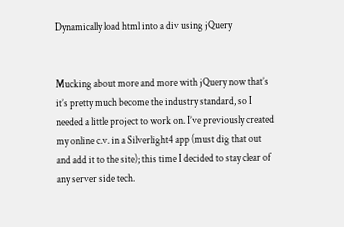Dynamically load html into a div using jQuery


Mucking about more and more with jQuery now that’s it’s pretty much become the industry standard, so I needed a little project to work on. I’ve previously created my online c.v. in a Silverlight4 app (must dig that out and add it to the site); this time I decided to stay clear of any server side tech.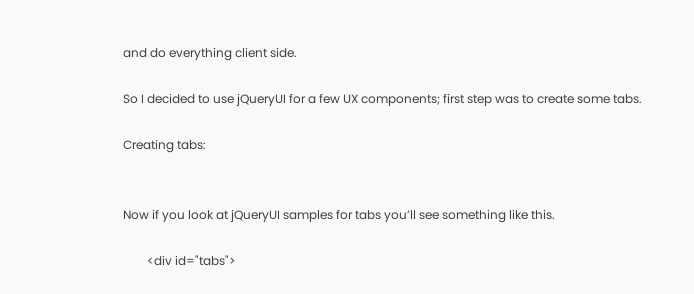and do everything client side.

So I decided to use jQueryUI for a few UX components; first step was to create some tabs.

Creating tabs:


Now if you look at jQueryUI samples for tabs you’ll see something like this.

        <div id="tabs">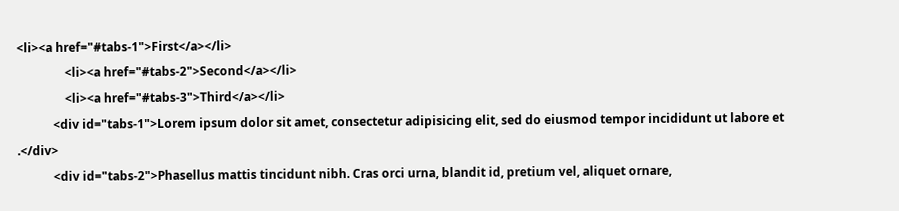<li><a href="#tabs-1">First</a></li>
                <li><a href="#tabs-2">Second</a></li>
                <li><a href="#tabs-3">Third</a></li>
            <div id="tabs-1">Lorem ipsum dolor sit amet, consectetur adipisicing elit, sed do eiusmod tempor incididunt ut labore et .</div>
            <div id="tabs-2">Phasellus mattis tincidunt nibh. Cras orci urna, blandit id, pretium vel, aliquet ornare,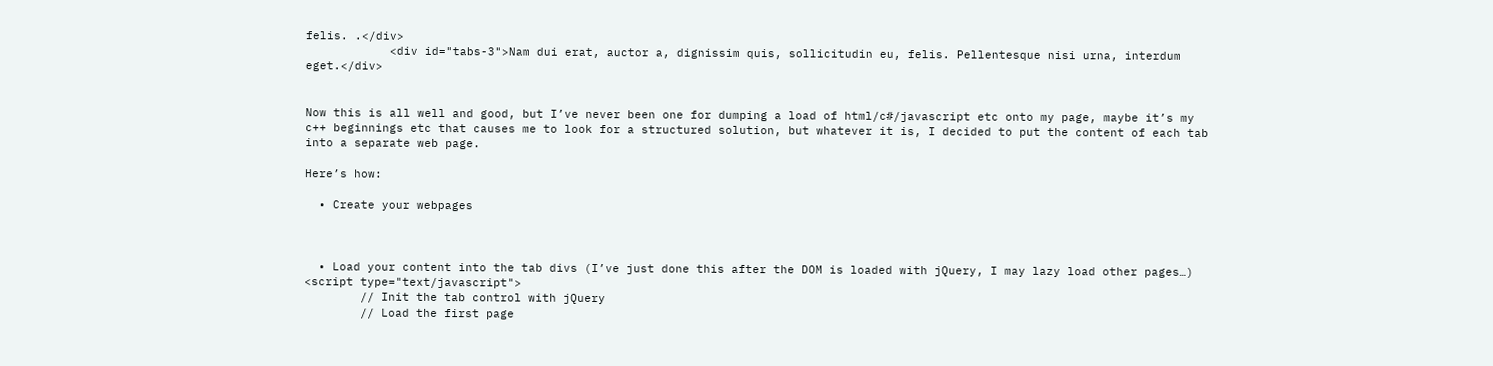felis. .</div>
            <div id="tabs-3">Nam dui erat, auctor a, dignissim quis, sollicitudin eu, felis. Pellentesque nisi urna, interdum eget.</div>


Now this is all well and good, but I’ve never been one for dumping a load of html/c#/javascript etc onto my page, maybe it’s my c++ beginnings etc that causes me to look for a structured solution, but whatever it is, I decided to put the content of each tab into a separate web page.

Here’s how:

  • Create your webpages



  • Load your content into the tab divs (I’ve just done this after the DOM is loaded with jQuery, I may lazy load other pages…)
<script type="text/javascript">
        // Init the tab control with jQuery
        // Load the first page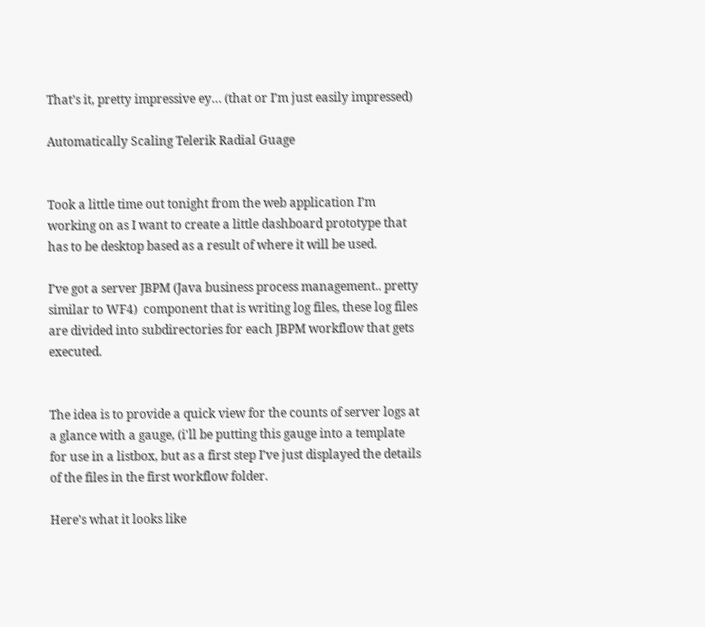That’s it, pretty impressive ey… (that or I’m just easily impressed)

Automatically Scaling Telerik Radial Guage


Took a little time out tonight from the web application I’m working on as I want to create a little dashboard prototype that has to be desktop based as a result of where it will be used.

I’ve got a server JBPM (Java business process management.. pretty similar to WF4)  component that is writing log files, these log files are divided into subdirectories for each JBPM workflow that gets executed.


The idea is to provide a quick view for the counts of server logs at a glance with a gauge, (i'll be putting this gauge into a template for use in a listbox, but as a first step I’ve just displayed the details of the files in the first workflow folder.

Here’s what it looks like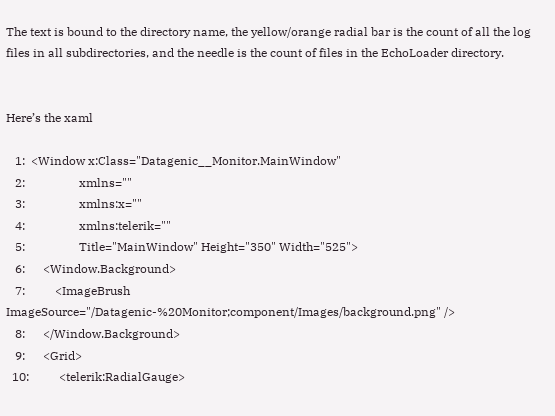The text is bound to the directory name, the yellow/orange radial bar is the count of all the log files in all subdirectories, and the needle is the count of files in the EchoLoader directory.


Here’s the xaml

   1:  <Window x:Class="Datagenic__Monitor.MainWindow"
   2:                  xmlns=""
   3:                  xmlns:x=""
   4:                  xmlns:telerik=""
   5:                  Title="MainWindow" Height="350" Width="525">
   6:      <Window.Background>
   7:          <ImageBrush ImageSource="/Datagenic-%20Monitor;component/Images/background.png" />
   8:      </Window.Background>
   9:      <Grid>
  10:          <telerik:RadialGauge>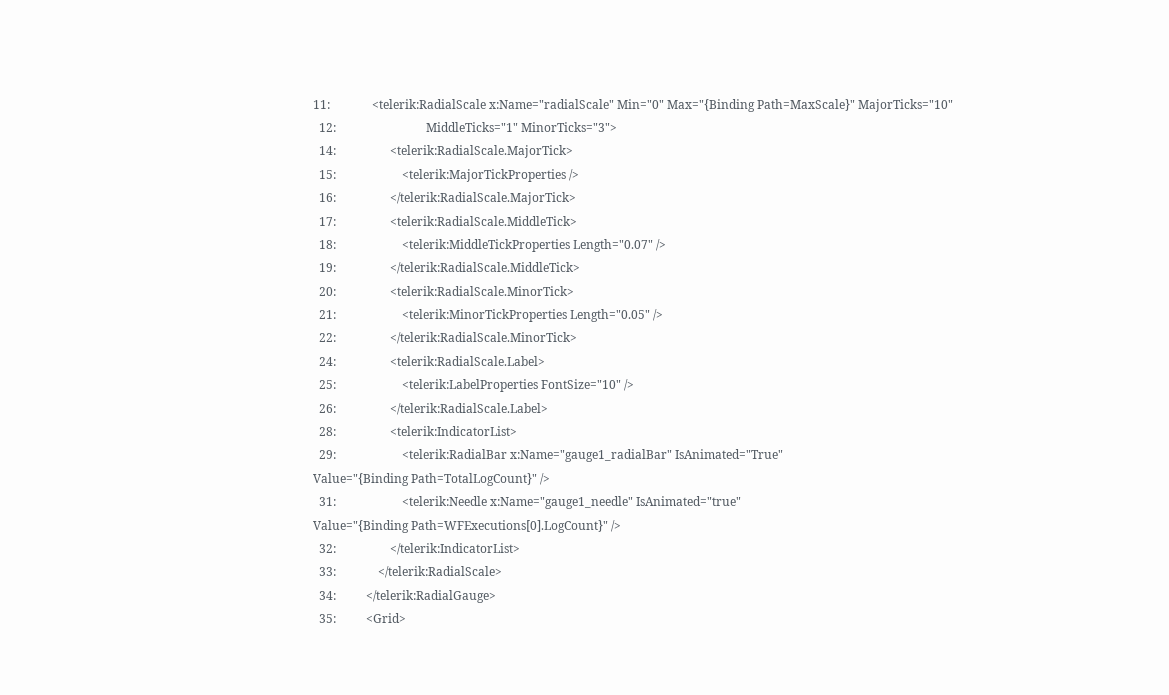11:              <telerik:RadialScale x:Name="radialScale" Min="0" Max="{Binding Path=MaxScale}" MajorTicks="10"
  12:                              MiddleTicks="1" MinorTicks="3">
  14:                  <telerik:RadialScale.MajorTick>
  15:                      <telerik:MajorTickProperties />
  16:                  </telerik:RadialScale.MajorTick>
  17:                  <telerik:RadialScale.MiddleTick>
  18:                      <telerik:MiddleTickProperties Length="0.07" />
  19:                  </telerik:RadialScale.MiddleTick>
  20:                  <telerik:RadialScale.MinorTick>
  21:                      <telerik:MinorTickProperties Length="0.05" />
  22:                  </telerik:RadialScale.MinorTick>
  24:                  <telerik:RadialScale.Label>
  25:                      <telerik:LabelProperties FontSize="10" />
  26:                  </telerik:RadialScale.Label>
  28:                  <telerik:IndicatorList>
  29:                      <telerik:RadialBar x:Name="gauge1_radialBar" IsAnimated="True"
Value="{Binding Path=TotalLogCount}" />
  31:                      <telerik:Needle x:Name="gauge1_needle" IsAnimated="true"
Value="{Binding Path=WFExecutions[0].LogCount}" />
  32:                  </telerik:IndicatorList>
  33:              </telerik:RadialScale>
  34:          </telerik:RadialGauge>
  35:          <Grid>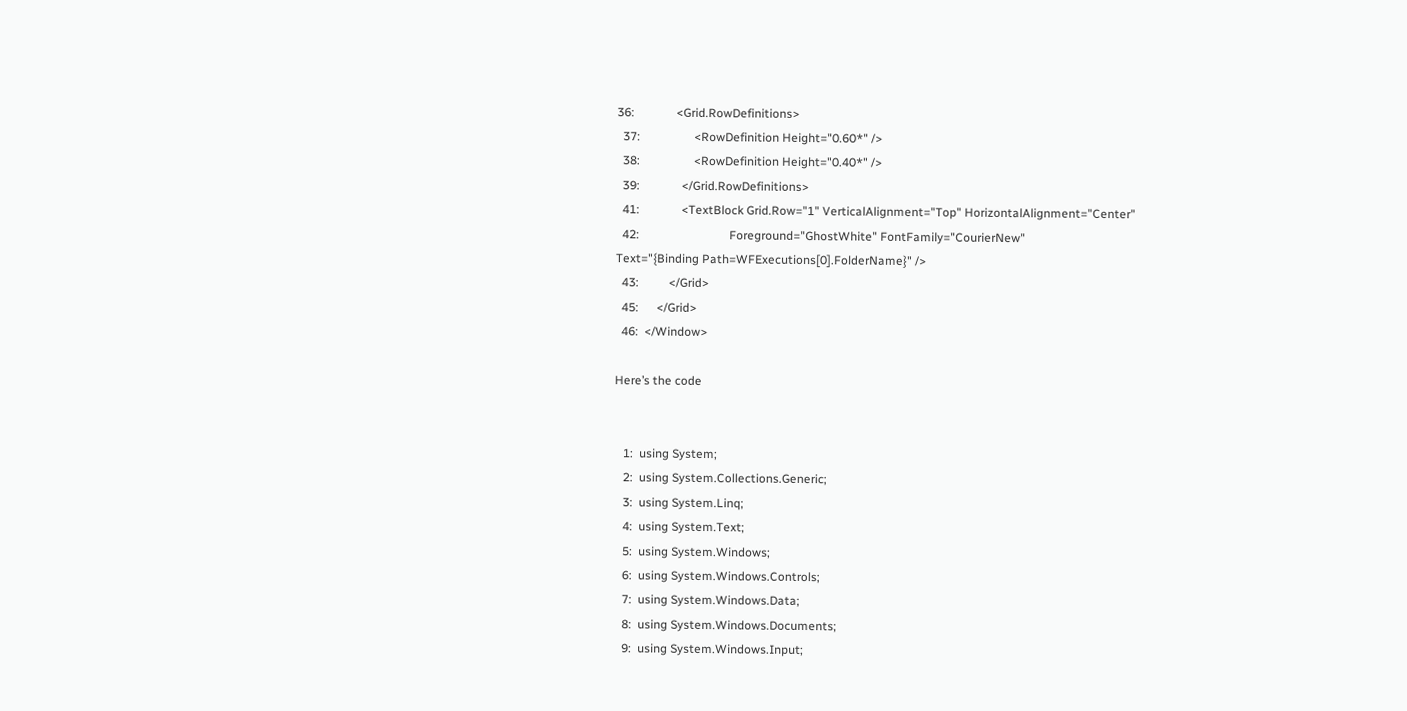36:              <Grid.RowDefinitions>
  37:                  <RowDefinition Height="0.60*" />
  38:                  <RowDefinition Height="0.40*" />
  39:              </Grid.RowDefinitions>
  41:              <TextBlock Grid.Row="1" VerticalAlignment="Top" HorizontalAlignment="Center"
  42:                              Foreground="GhostWhite" FontFamily="CourierNew"
Text="{Binding Path=WFExecutions[0].FolderName}" />
  43:          </Grid>
  45:      </Grid>
  46:  </Window>

Here’s the code


   1:  using System;
   2:  using System.Collections.Generic;
   3:  using System.Linq;
   4:  using System.Text;
   5:  using System.Windows;
   6:  using System.Windows.Controls;
   7:  using System.Windows.Data;
   8:  using System.Windows.Documents;
   9:  using System.Windows.Input;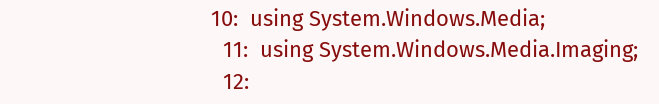10:  using System.Windows.Media;
  11:  using System.Windows.Media.Imaging;
  12: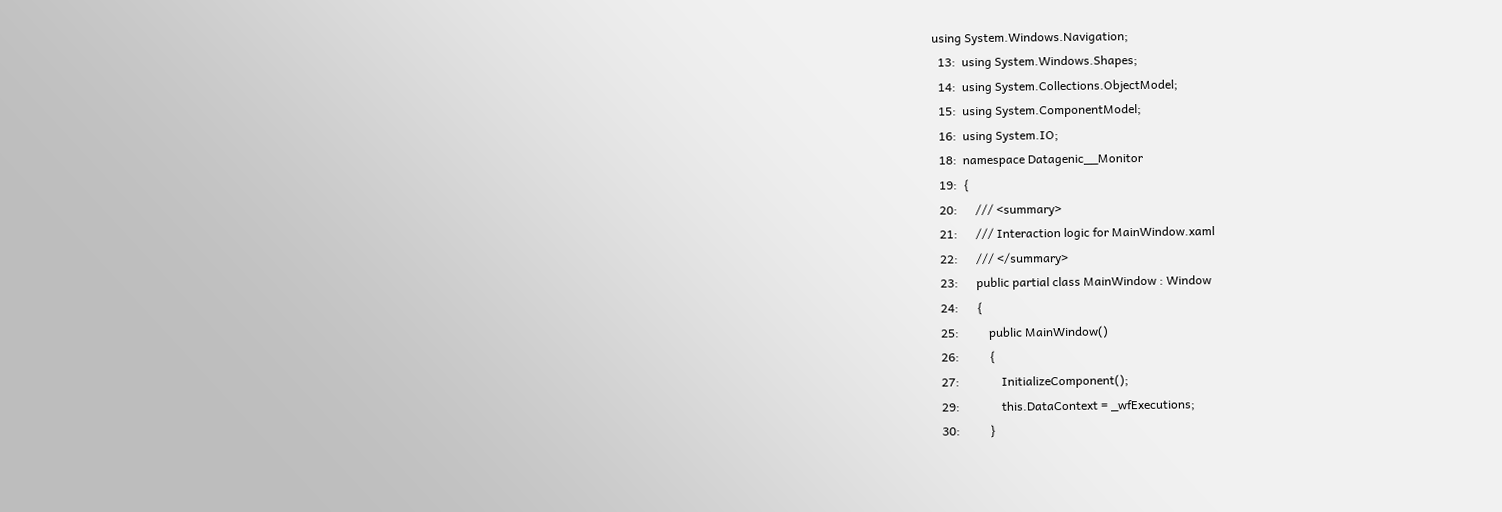using System.Windows.Navigation;
  13:  using System.Windows.Shapes;
  14:  using System.Collections.ObjectModel;
  15:  using System.ComponentModel;
  16:  using System.IO;
  18:  namespace Datagenic__Monitor
  19:  {
  20:      /// <summary>
  21:      /// Interaction logic for MainWindow.xaml
  22:      /// </summary>
  23:      public partial class MainWindow : Window
  24:      {
  25:          public MainWindow()
  26:          {
  27:              InitializeComponent();
  29:              this.DataContext = _wfExecutions;
  30:          }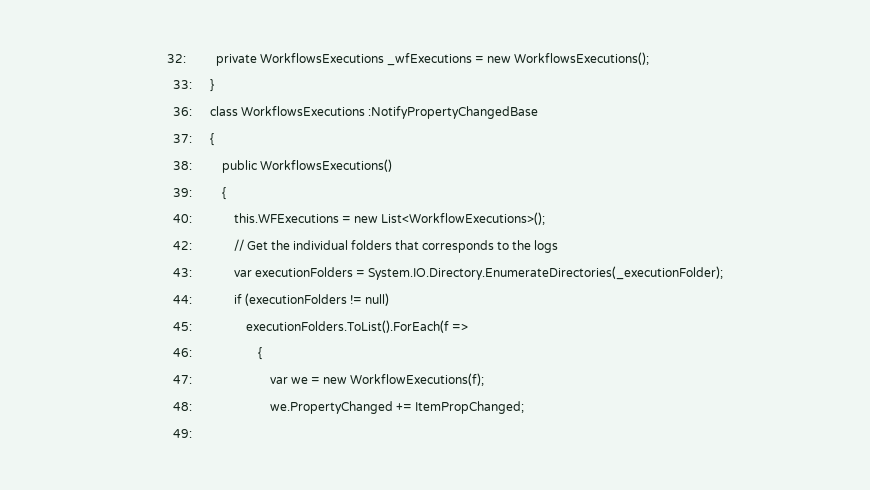32:          private WorkflowsExecutions _wfExecutions = new WorkflowsExecutions();
  33:      }
  36:      class WorkflowsExecutions :NotifyPropertyChangedBase
  37:      {
  38:          public WorkflowsExecutions()
  39:          {
  40:              this.WFExecutions = new List<WorkflowExecutions>();
  42:              // Get the individual folders that corresponds to the logs
  43:              var executionFolders = System.IO.Directory.EnumerateDirectories(_executionFolder);
  44:              if (executionFolders != null)
  45:                  executionFolders.ToList().ForEach(f =>
  46:                      {
  47:                          var we = new WorkflowExecutions(f);
  48:                          we.PropertyChanged += ItemPropChanged;
  49: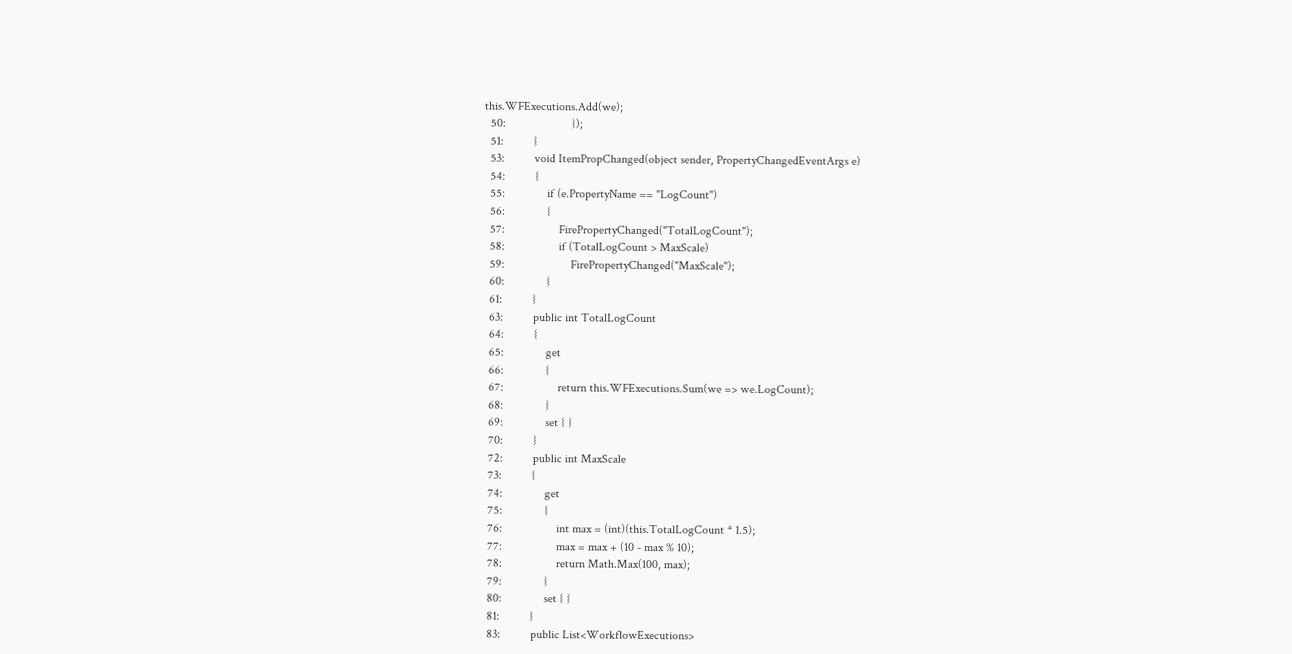this.WFExecutions.Add(we);
  50:                      });
  51:          }
  53:          void ItemPropChanged(object sender, PropertyChangedEventArgs e)
  54:          {
  55:              if (e.PropertyName == "LogCount")
  56:              {
  57:                  FirePropertyChanged("TotalLogCount");
  58:                  if (TotalLogCount > MaxScale)
  59:                      FirePropertyChanged("MaxScale");
  60:              }
  61:          }
  63:          public int TotalLogCount
  64:          {
  65:              get
  66:              {
  67:                  return this.WFExecutions.Sum(we => we.LogCount);
  68:              }
  69:              set { }
  70:          }
  72:          public int MaxScale
  73:          {
  74:              get
  75:              {
  76:                  int max = (int)(this.TotalLogCount * 1.5);
  77:                  max = max + (10 - max % 10);
  78:                  return Math.Max(100, max);
  79:              }
  80:              set { }
  81:          }
  83:          public List<WorkflowExecutions>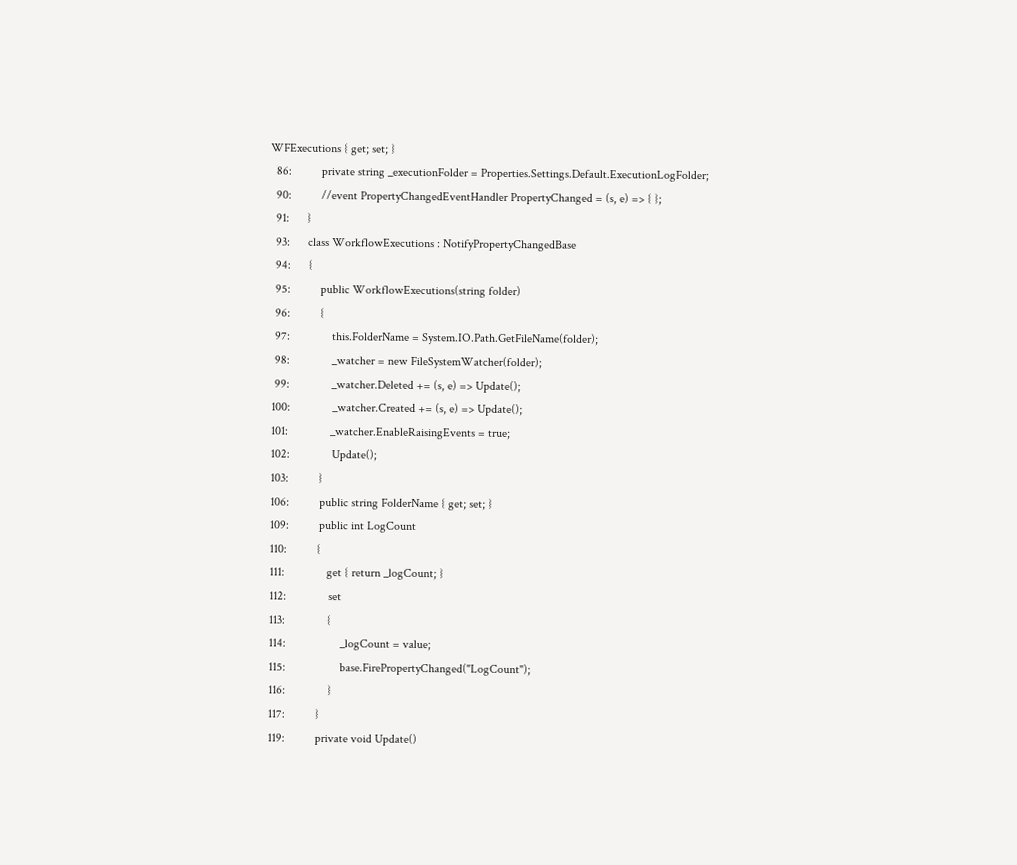WFExecutions { get; set; }
  86:          private string _executionFolder = Properties.Settings.Default.ExecutionLogFolder;
  90:          //event PropertyChangedEventHandler PropertyChanged = (s, e) => { };
  91:      }
  93:      class WorkflowExecutions : NotifyPropertyChangedBase
  94:      {
  95:          public WorkflowExecutions(string folder)
  96:          {
  97:              this.FolderName = System.IO.Path.GetFileName(folder);
  98:              _watcher = new FileSystemWatcher(folder);
  99:              _watcher.Deleted += (s, e) => Update();
 100:              _watcher.Created += (s, e) => Update();
 101:              _watcher.EnableRaisingEvents = true;
 102:              Update();
 103:          }
 106:          public string FolderName { get; set; }
 109:          public int LogCount
 110:          {
 111:              get { return _logCount; }
 112:              set
 113:              {
 114:                  _logCount = value;
 115:                  base.FirePropertyChanged("LogCount");
 116:              }
 117:          }
 119:          private void Update()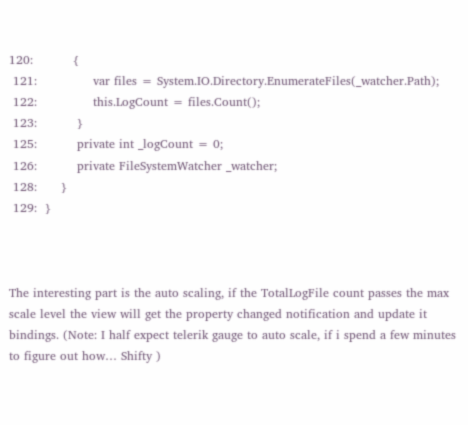120:          {
 121:              var files = System.IO.Directory.EnumerateFiles(_watcher.Path);
 122:              this.LogCount = files.Count();
 123:          }
 125:          private int _logCount = 0;
 126:          private FileSystemWatcher _watcher;
 128:      }
 129:  }



The interesting part is the auto scaling, if the TotalLogFile count passes the max scale level the view will get the property changed notification and update it bindings. (Note: I half expect telerik gauge to auto scale, if i spend a few minutes to figure out how… Shifty )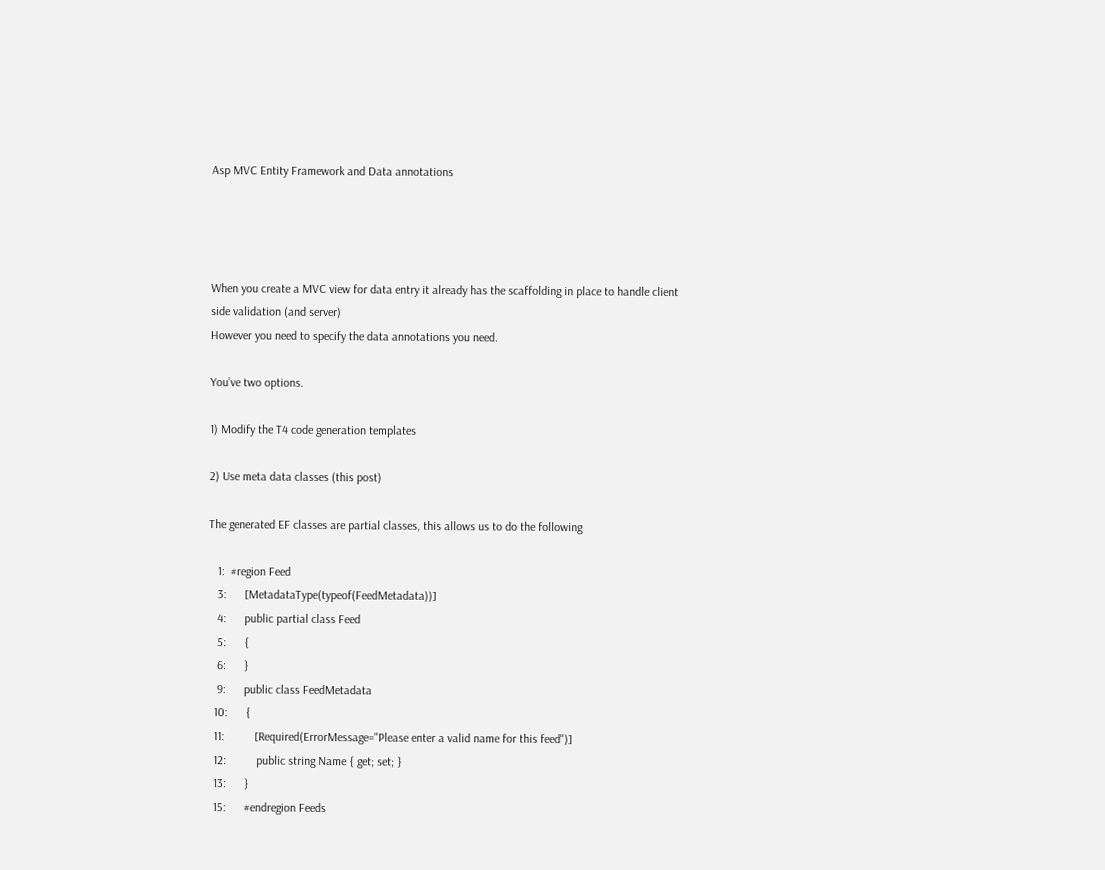Asp MVC Entity Framework and Data annotations




When you create a MVC view for data entry it already has the scaffolding in place to handle client side validation (and server)
However you need to specify the data annotations you need.

You’ve two options.

1) Modify the T4 code generation templates

2) Use meta data classes (this post)

The generated EF classes are partial classes, this allows us to do the following

   1:  #region Feed
   3:      [MetadataType(typeof(FeedMetadata))]
   4:      public partial class Feed
   5:      {
   6:      }
   9:      public class FeedMetadata
  10:      {
  11:          [Required(ErrorMessage="Please enter a valid name for this feed")]
  12:          public string Name { get; set; }
  13:      }
  15:      #endregion Feeds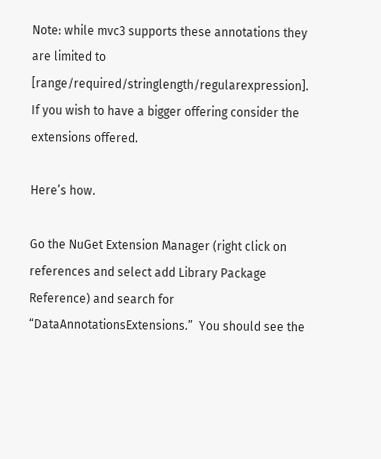Note: while mvc3 supports these annotations they are limited to [range/required/stringlength/regularexpression]. If you wish to have a bigger offering consider the extensions offered.

Here’s how.

Go the NuGet Extension Manager (right click on references and select add Library Package Reference) and search for “DataAnnotationsExtensions.”  You should see the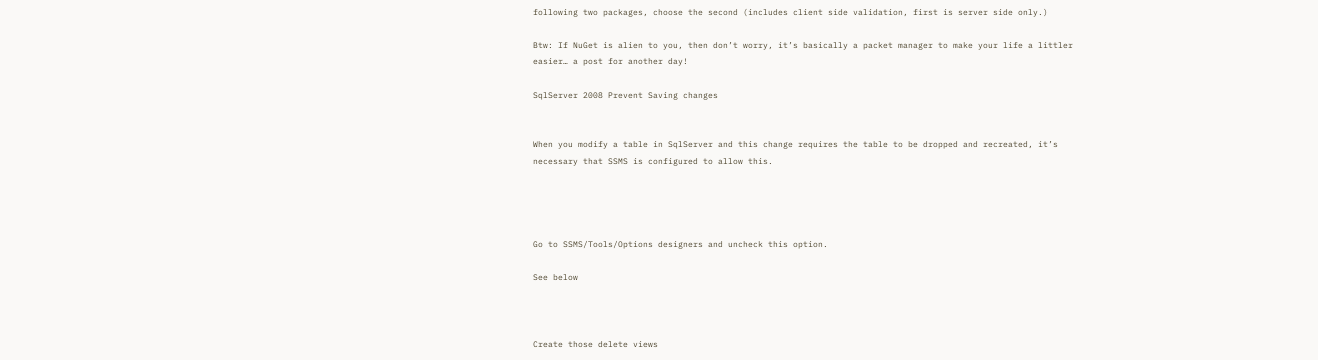following two packages, choose the second (includes client side validation, first is server side only.)

Btw: If NuGet is alien to you, then don’t worry, it’s basically a packet manager to make your life a littler easier… a post for another day!

SqlServer 2008 Prevent Saving changes


When you modify a table in SqlServer and this change requires the table to be dropped and recreated, it’s necessary that SSMS is configured to allow this.




Go to SSMS/Tools/Options designers and uncheck this option.

See below



Create those delete views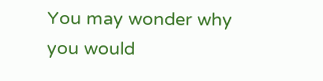You may wonder why you would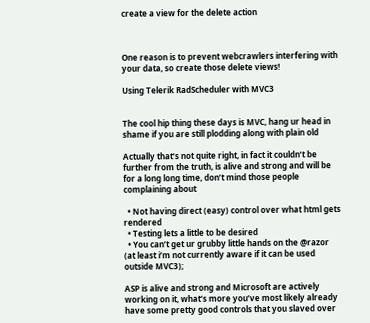create a view for the delete action



One reason is to prevent webcrawlers interfering with your data, so create those delete views!

Using Telerik RadScheduler with MVC3


The cool hip thing these days is MVC, hang ur head in shame if you are still plodding along with plain old

Actually that’s not quite right, in fact it couldn’t be further from the truth, is alive and strong and will be for a long long time, don’t mind those people complaining about

  • Not having direct (easy) control over what html gets rendered
  • Testing lets a little to be desired
  • You can’t get ur grubby little hands on the @razor (at least i’m not currently aware if it can be used outside MVC3);

ASP is alive and strong and Microsoft are actively working on it, what’s more you’ve most likely already have some pretty good controls that you slaved over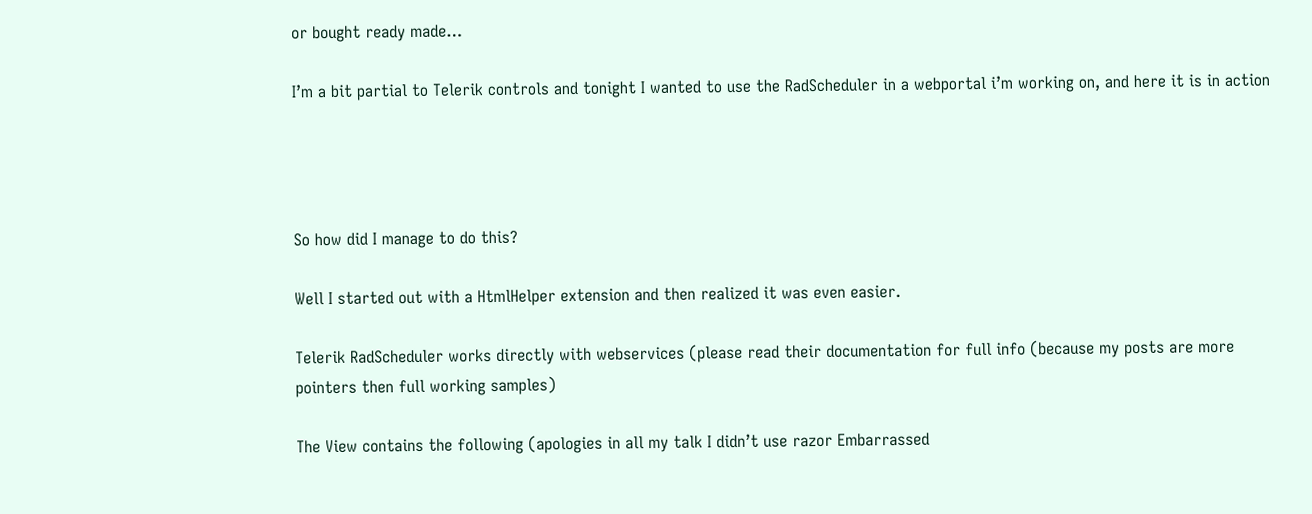or bought ready made…

I’m a bit partial to Telerik controls and tonight I wanted to use the RadScheduler in a webportal i’m working on, and here it is in action




So how did I manage to do this?

Well I started out with a HtmlHelper extension and then realized it was even easier.

Telerik RadScheduler works directly with webservices (please read their documentation for full info (because my posts are more pointers then full working samples)

The View contains the following (apologies in all my talk I didn’t use razor Embarrassed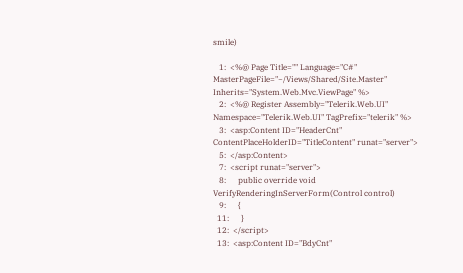smile)

   1:  <%@ Page Title="" Language="C#" MasterPageFile="~/Views/Shared/Site.Master" Inherits="System.Web.Mvc.ViewPage" %>
   2:  <%@ Register Assembly="Telerik.Web.UI" Namespace="Telerik.Web.UI" TagPrefix="telerik" %>
   3:  <asp:Content ID="HeaderCnt" ContentPlaceHolderID="TitleContent" runat="server">
   5:  </asp:Content>
   7:  <script runat="server">
   8:      public override void VerifyRenderingInServerForm(Control control)
   9:      {
  11:      }
  12:  </script>
  13:  <asp:Content ID="BdyCnt"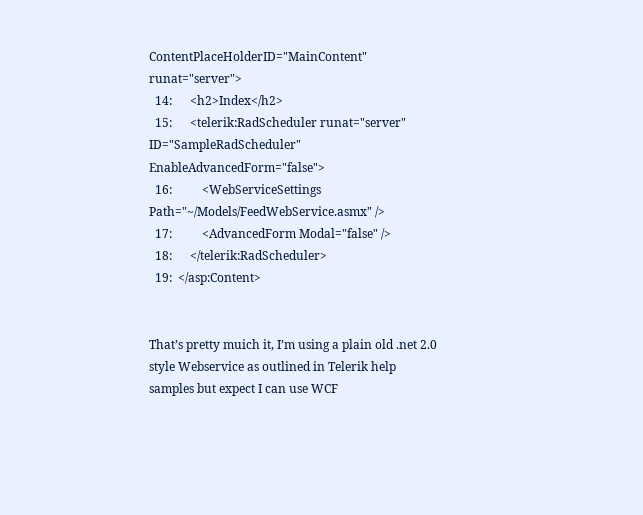ContentPlaceHolderID="MainContent" runat="server">
  14:      <h2>Index</h2>
  15:      <telerik:RadScheduler runat="server" ID="SampleRadScheduler" EnableAdvancedForm="false">
  16:          <WebServiceSettings Path="~/Models/FeedWebService.asmx" />
  17:          <AdvancedForm Modal="false" />
  18:      </telerik:RadScheduler>
  19:  </asp:Content>


That’s pretty muich it, I’m using a plain old .net 2.0 style Webservice as outlined in Telerik help samples but expect I can use WCF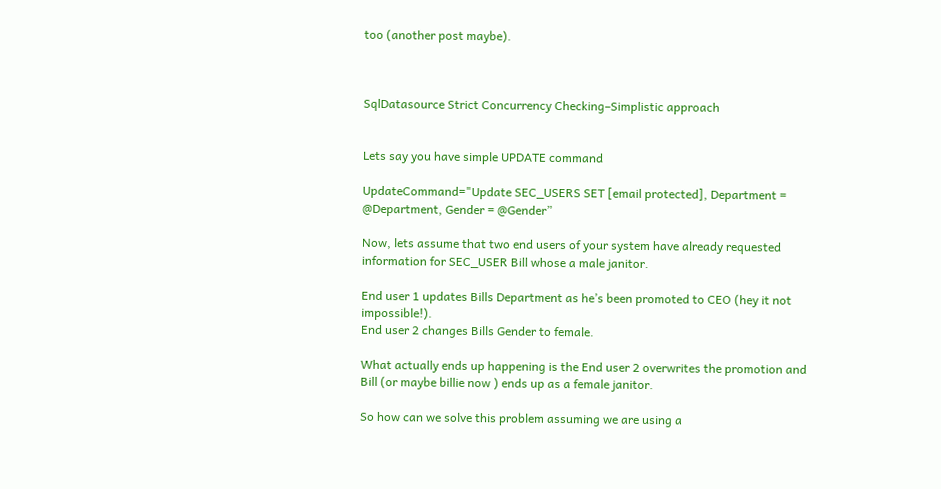too (another post maybe).



SqlDatasource Strict Concurrency Checking–Simplistic approach


Lets say you have simple UPDATE command

UpdateCommand="Update SEC_USERS SET [email protected], Department = @Department, Gender = @Gender”

Now, lets assume that two end users of your system have already requested information for SEC_USER Bill whose a male janitor.

End user 1 updates Bills Department as he’s been promoted to CEO (hey it not impossible!).
End user 2 changes Bills Gender to female.

What actually ends up happening is the End user 2 overwrites the promotion and Bill (or maybe billie now ) ends up as a female janitor.

So how can we solve this problem assuming we are using a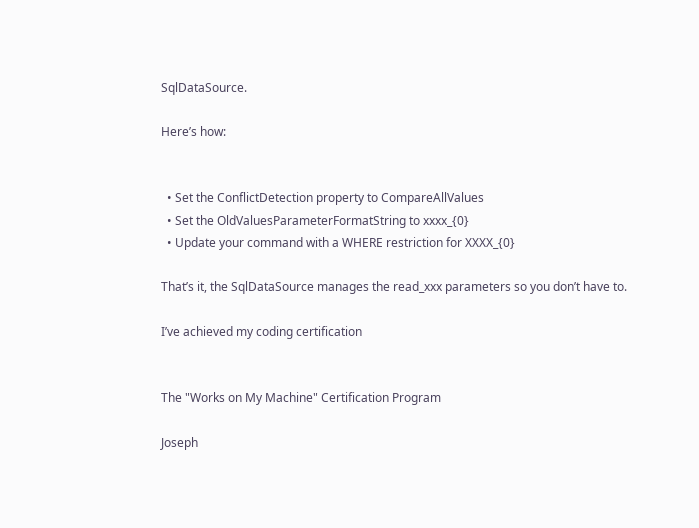SqlDataSource.

Here’s how:


  • Set the ConflictDetection property to CompareAllValues
  • Set the OldValuesParameterFormatString to xxxx_{0}
  • Update your command with a WHERE restriction for XXXX_{0}

That’s it, the SqlDataSource manages the read_xxx parameters so you don’t have to.

I’ve achieved my coding certification


The "Works on My Machine" Certification Program

Joseph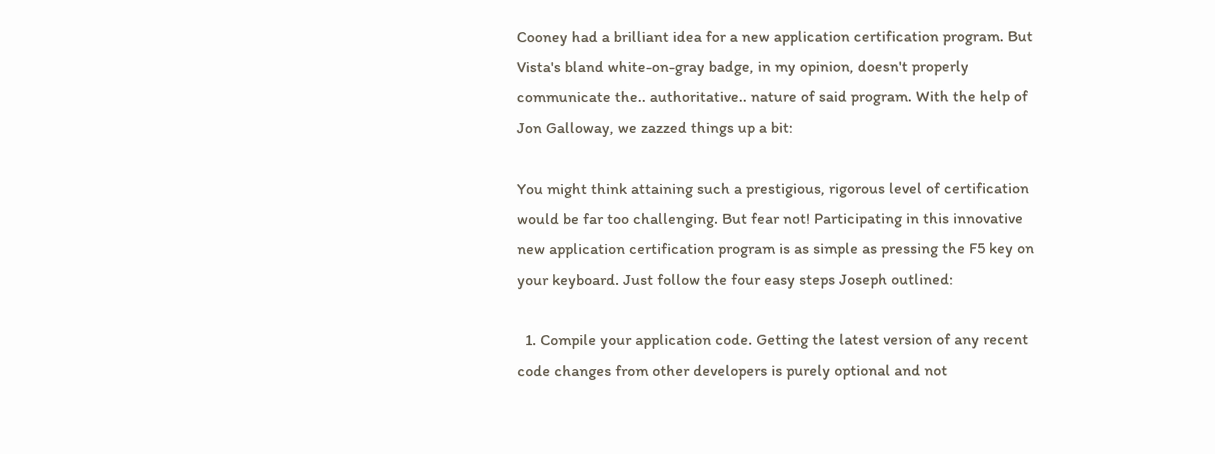Cooney had a brilliant idea for a new application certification program. But Vista's bland white-on-gray badge, in my opinion, doesn't properly communicate the.. authoritative.. nature of said program. With the help of Jon Galloway, we zazzed things up a bit:

You might think attaining such a prestigious, rigorous level of certification would be far too challenging. But fear not! Participating in this innovative new application certification program is as simple as pressing the F5 key on your keyboard. Just follow the four easy steps Joseph outlined:

  1. Compile your application code. Getting the latest version of any recent code changes from other developers is purely optional and not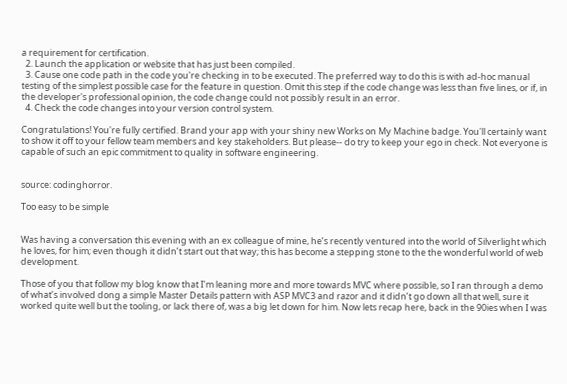a requirement for certification.
  2. Launch the application or website that has just been compiled.
  3. Cause one code path in the code you're checking in to be executed. The preferred way to do this is with ad-hoc manual testing of the simplest possible case for the feature in question. Omit this step if the code change was less than five lines, or if, in the developer's professional opinion, the code change could not possibly result in an error.
  4. Check the code changes into your version control system.

Congratulations! You're fully certified. Brand your app with your shiny new Works on My Machine badge. You'll certainly want to show it off to your fellow team members and key stakeholders. But please-- do try to keep your ego in check. Not everyone is capable of such an epic commitment to quality in software engineering.


source: codinghorror.

Too easy to be simple


Was having a conversation this evening with an ex colleague of mine, he’s recently ventured into the world of Silverlight which he loves, for him; even though it didn’t start out that way; this has become a stepping stone to the the wonderful world of web development.

Those of you that follow my blog know that I’m leaning more and more towards MVC where possible, so I ran through a demo of what’s involved dong a simple Master Details pattern with ASP MVC3 and razor and it didn’t go down all that well, sure it worked quite well but the tooling, or lack there of, was a big let down for him. Now lets recap here, back in the 90ies when I was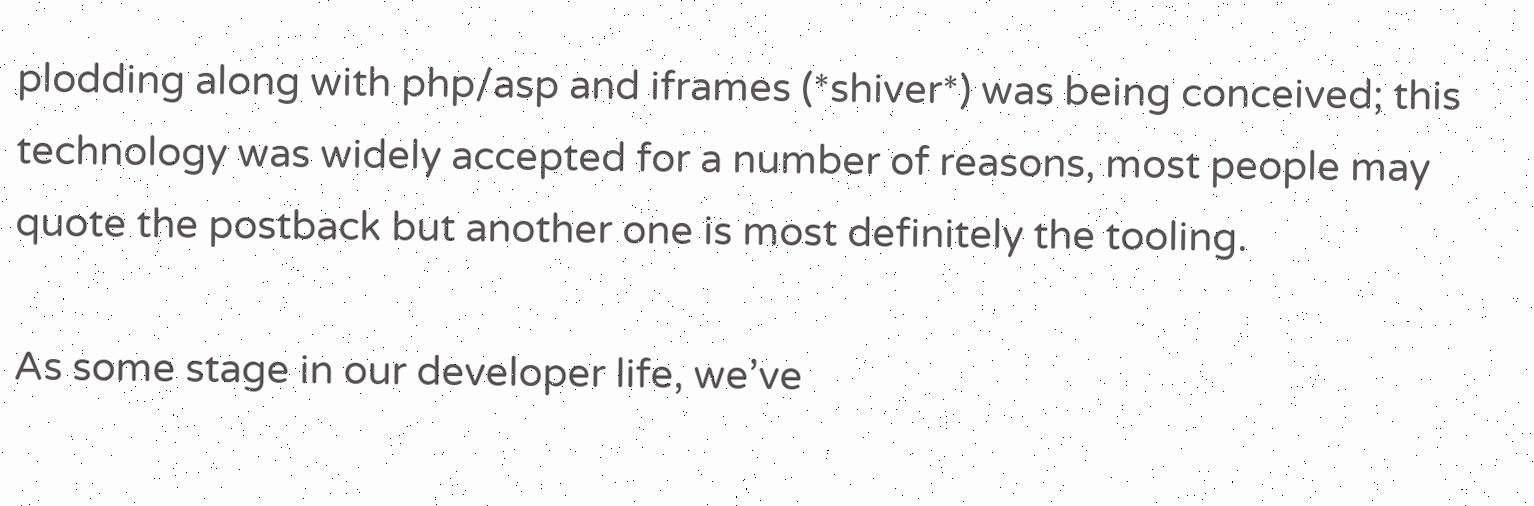plodding along with php/asp and iframes (*shiver*) was being conceived; this technology was widely accepted for a number of reasons, most people may quote the postback but another one is most definitely the tooling.

As some stage in our developer life, we’ve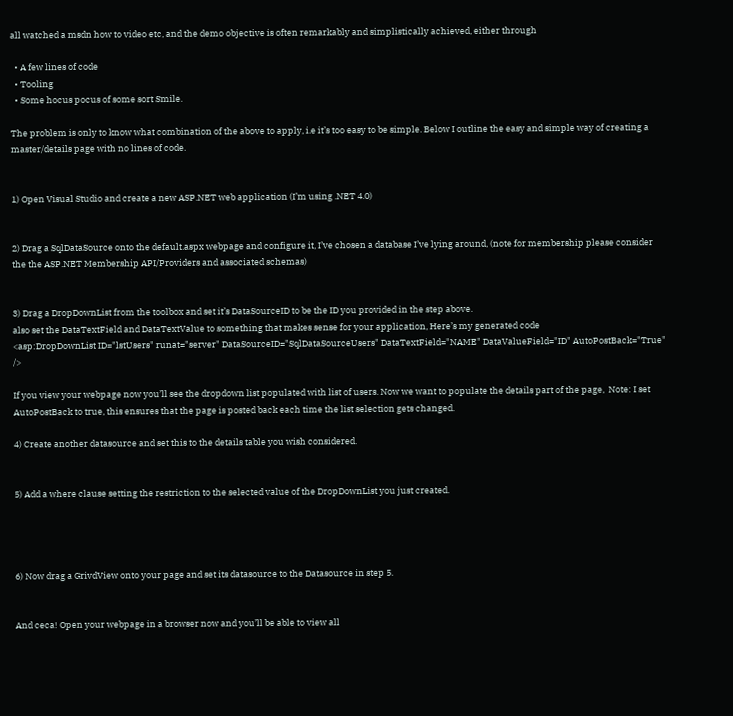all watched a msdn how to video etc, and the demo objective is often remarkably and simplistically achieved, either through

  • A few lines of code
  • Tooling
  • Some hocus pocus of some sort Smile.

The problem is only to know what combination of the above to apply, i.e it’s too easy to be simple. Below I outline the easy and simple way of creating a master/details page with no lines of code.


1) Open Visual Studio and create a new ASP.NET web application (I’m using .NET 4.0)


2) Drag a SqlDataSource onto the default.aspx webpage and configure it, I’ve chosen a database I’ve lying around, (note for membership please consider the the ASP.NET Membership API/Providers and associated schemas)


3) Drag a DropDownList from the toolbox and set it’s DataSourceID to be the ID you provided in the step above.
also set the DataTextField and DataTextValue to something that makes sense for your application, Here’s my generated code
<asp:DropDownList ID="lstUsers" runat="server" DataSourceID="SqlDataSourceUsers" DataTextField="NAME" DataValueField="ID" AutoPostBack="True" />

If you view your webpage now you’ll see the dropdown list populated with list of users. Now we want to populate the details part of the page,  Note: I set AutoPostBack to true, this ensures that the page is posted back each time the list selection gets changed.

4) Create another datasource and set this to the details table you wish considered.


5) Add a where clause setting the restriction to the selected value of the DropDownList you just created.




6) Now drag a GrivdView onto your page and set its datasource to the Datasource in step 5.


And ceca! Open your webpage in a browser now and you’ll be able to view all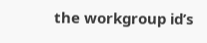the workgroup id’s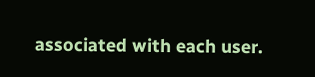associated with each user.